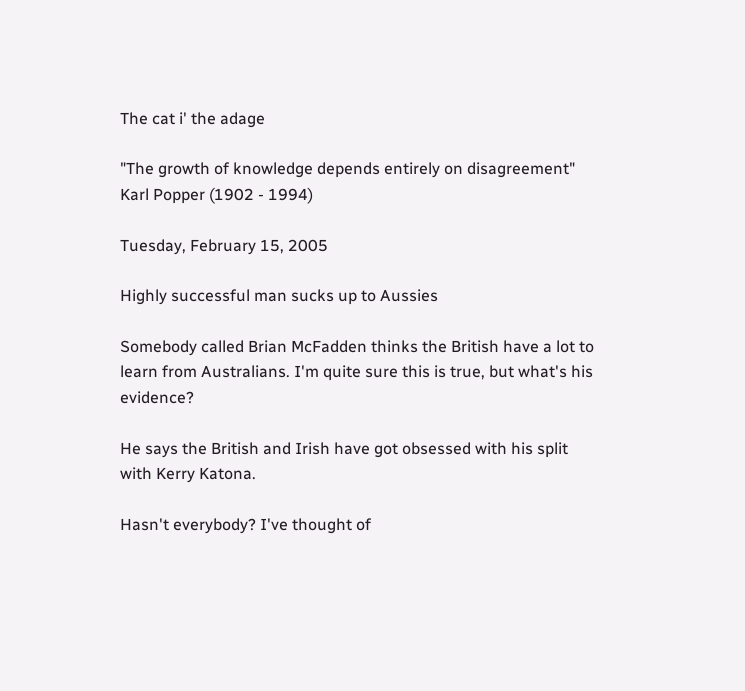The cat i' the adage

"The growth of knowledge depends entirely on disagreement" Karl Popper (1902 - 1994)

Tuesday, February 15, 2005

Highly successful man sucks up to Aussies

Somebody called Brian McFadden thinks the British have a lot to learn from Australians. I'm quite sure this is true, but what's his evidence?

He says the British and Irish have got obsessed with his split with Kerry Katona.

Hasn't everybody? I've thought of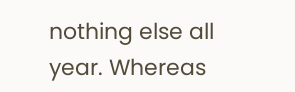nothing else all year. Whereas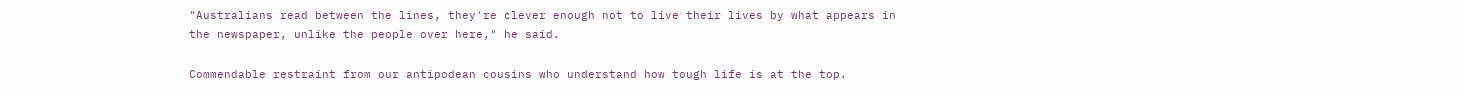"Australians read between the lines, they're clever enough not to live their lives by what appears in the newspaper, unlike the people over here," he said.

Commendable restraint from our antipodean cousins who understand how tough life is at the top.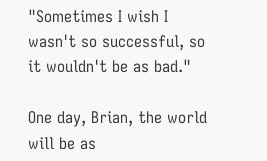"Sometimes I wish I wasn't so successful, so it wouldn't be as bad."

One day, Brian, the world will be as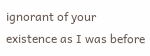ignorant of your existence as I was before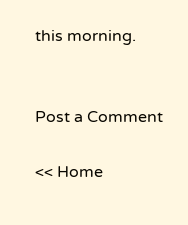this morning.


Post a Comment

<< Home